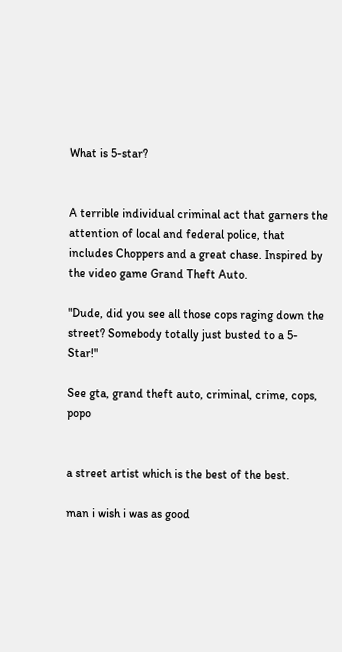What is 5-star?


A terrible individual criminal act that garners the attention of local and federal police, that includes Choppers and a great chase. Inspired by the video game Grand Theft Auto.

"Dude, did you see all those cops raging down the street? Somebody totally just busted to a 5-Star!"

See gta, grand theft auto, criminal, crime, cops, popo


a street artist which is the best of the best.

man i wish i was as good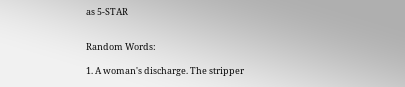as 5-STAR


Random Words:

1. A woman's discharge. The stripper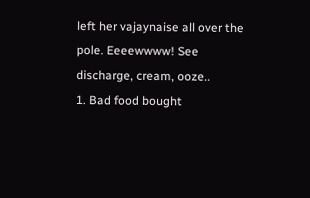left her vajaynaise all over the pole. Eeeewwww! See discharge, cream, ooze..
1. Bad food bought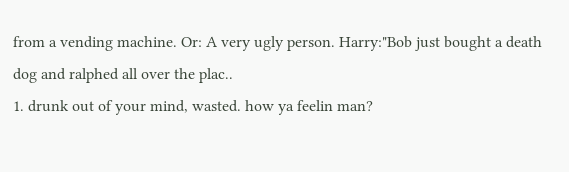from a vending machine. Or: A very ugly person. Harry:"Bob just bought a death dog and ralphed all over the plac..
1. drunk out of your mind, wasted. how ya feelin man?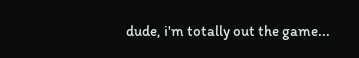dude, i'm totally out the game...